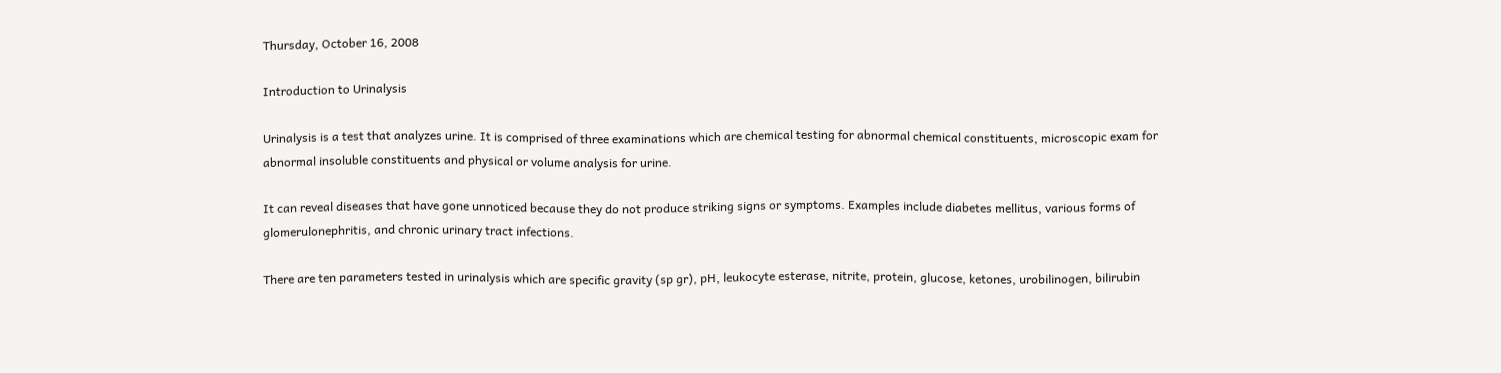Thursday, October 16, 2008

Introduction to Urinalysis

Urinalysis is a test that analyzes urine. It is comprised of three examinations which are chemical testing for abnormal chemical constituents, microscopic exam for abnormal insoluble constituents and physical or volume analysis for urine.

It can reveal diseases that have gone unnoticed because they do not produce striking signs or symptoms. Examples include diabetes mellitus, various forms of glomerulonephritis, and chronic urinary tract infections.

There are ten parameters tested in urinalysis which are specific gravity (sp gr), pH, leukocyte esterase, nitrite, protein, glucose, ketones, urobilinogen, bilirubin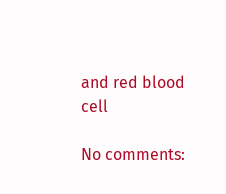and red blood cell

No comments: